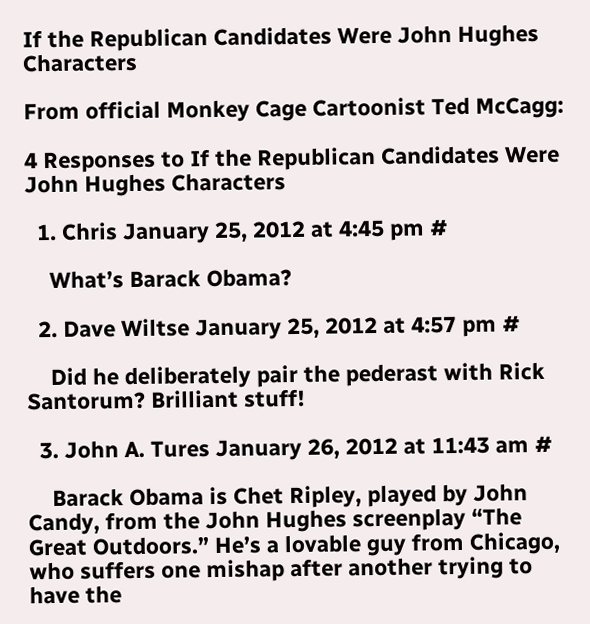If the Republican Candidates Were John Hughes Characters

From official Monkey Cage Cartoonist Ted McCagg:

4 Responses to If the Republican Candidates Were John Hughes Characters

  1. Chris January 25, 2012 at 4:45 pm #

    What’s Barack Obama?

  2. Dave Wiltse January 25, 2012 at 4:57 pm #

    Did he deliberately pair the pederast with Rick Santorum? Brilliant stuff!

  3. John A. Tures January 26, 2012 at 11:43 am #

    Barack Obama is Chet Ripley, played by John Candy, from the John Hughes screenplay “The Great Outdoors.” He’s a lovable guy from Chicago, who suffers one mishap after another trying to have the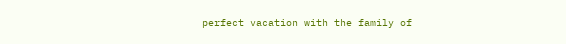perfect vacation with the family of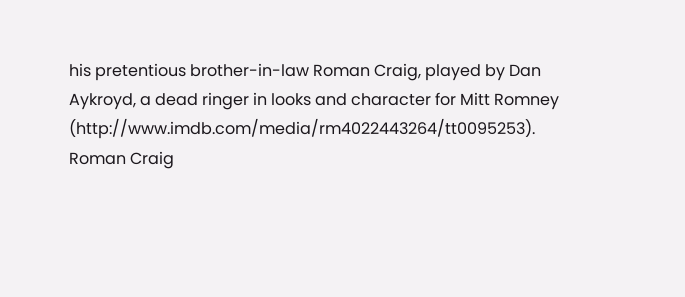his pretentious brother-in-law Roman Craig, played by Dan Aykroyd, a dead ringer in looks and character for Mitt Romney (http://www.imdb.com/media/rm4022443264/tt0095253). Roman Craig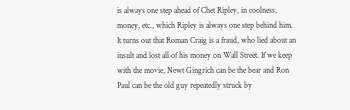is always one step ahead of Chet Ripley, in coolness, money, etc., which Ripley is always one step behind him. It turns out that Roman Craig is a fraud, who lied about an insult and lost all of his money on Wall Street. If we keep with the movie, Newt Gingrich can be the bear and Ron Paul can be the old guy repeatedly struck by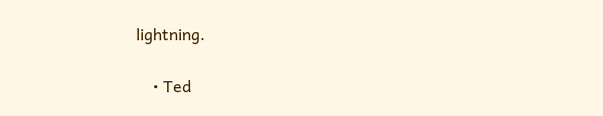lightning.

    • Ted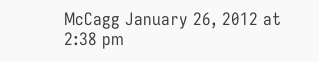McCagg January 26, 2012 at 2:38 pm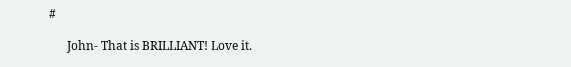#

      John- That is BRILLIANT! Love it.